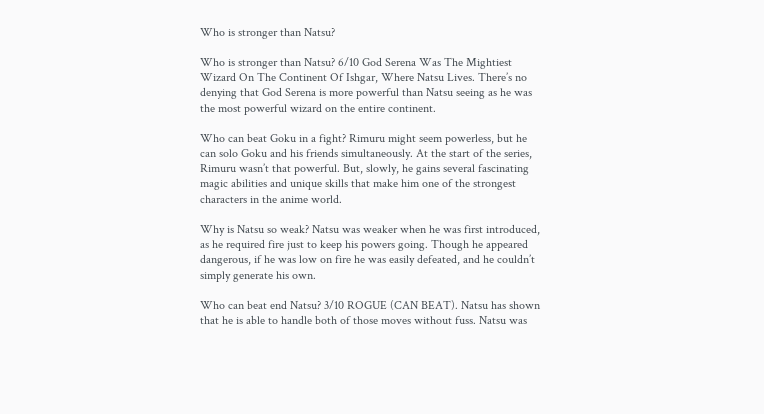Who is stronger than Natsu?

Who is stronger than Natsu? 6/10 God Serena Was The Mightiest Wizard On The Continent Of Ishgar, Where Natsu Lives. There’s no denying that God Serena is more powerful than Natsu seeing as he was the most powerful wizard on the entire continent.

Who can beat Goku in a fight? Rimuru might seem powerless, but he can solo Goku and his friends simultaneously. At the start of the series, Rimuru wasn’t that powerful. But, slowly, he gains several fascinating magic abilities and unique skills that make him one of the strongest characters in the anime world.

Why is Natsu so weak? Natsu was weaker when he was first introduced, as he required fire just to keep his powers going. Though he appeared dangerous, if he was low on fire he was easily defeated, and he couldn’t simply generate his own.

Who can beat end Natsu? 3/10 ROGUE (CAN BEAT). Natsu has shown that he is able to handle both of those moves without fuss. Natsu was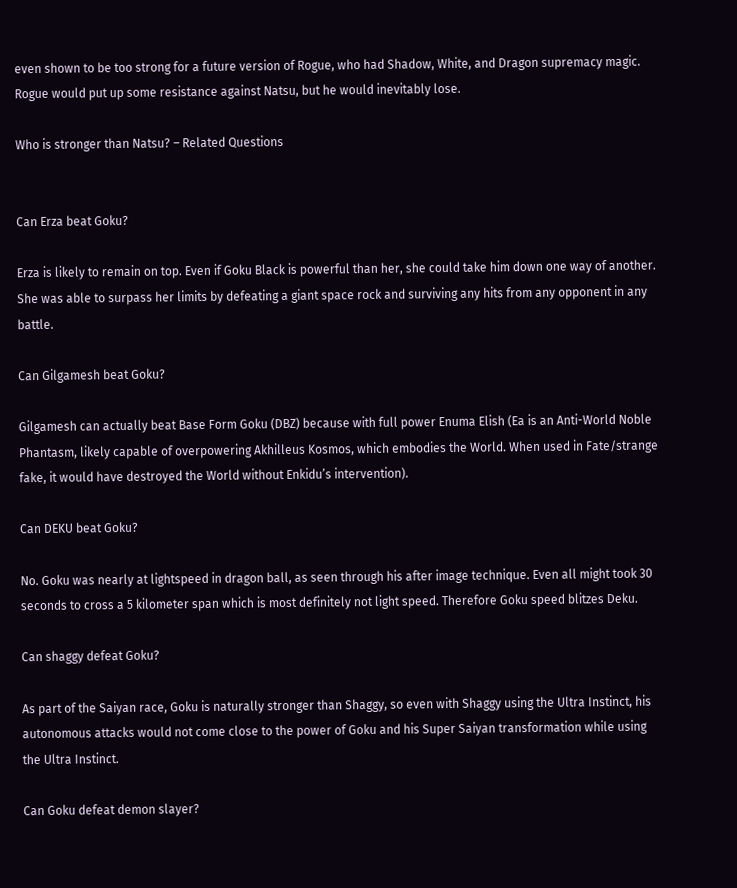even shown to be too strong for a future version of Rogue, who had Shadow, White, and Dragon supremacy magic. Rogue would put up some resistance against Natsu, but he would inevitably lose.

Who is stronger than Natsu? – Related Questions


Can Erza beat Goku?

Erza is likely to remain on top. Even if Goku Black is powerful than her, she could take him down one way of another. She was able to surpass her limits by defeating a giant space rock and surviving any hits from any opponent in any battle.

Can Gilgamesh beat Goku?

Gilgamesh can actually beat Base Form Goku (DBZ) because with full power Enuma Elish (Ea is an Anti-World Noble Phantasm, likely capable of overpowering Akhilleus Kosmos, which embodies the World. When used in Fate/strange fake, it would have destroyed the World without Enkidu’s intervention).

Can DEKU beat Goku?

No. Goku was nearly at lightspeed in dragon ball, as seen through his after image technique. Even all might took 30 seconds to cross a 5 kilometer span which is most definitely not light speed. Therefore Goku speed blitzes Deku.

Can shaggy defeat Goku?

As part of the Saiyan race, Goku is naturally stronger than Shaggy, so even with Shaggy using the Ultra Instinct, his autonomous attacks would not come close to the power of Goku and his Super Saiyan transformation while using the Ultra Instinct.

Can Goku defeat demon slayer?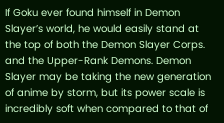If Goku ever found himself in Demon Slayer’s world, he would easily stand at the top of both the Demon Slayer Corps. and the Upper-Rank Demons. Demon Slayer may be taking the new generation of anime by storm, but its power scale is incredibly soft when compared to that of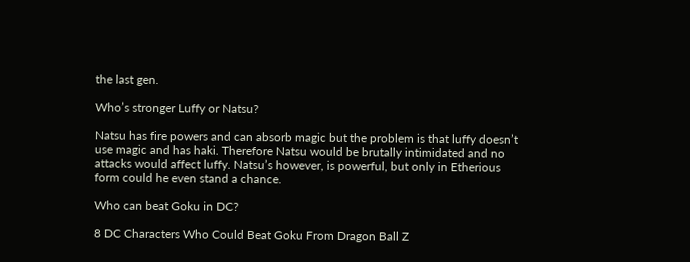the last gen.

Who’s stronger Luffy or Natsu?

Natsu has fire powers and can absorb magic but the problem is that luffy doesn’t use magic and has haki. Therefore Natsu would be brutally intimidated and no attacks would affect luffy. Natsu’s however, is powerful, but only in Etherious form could he even stand a chance.

Who can beat Goku in DC?

8 DC Characters Who Could Beat Goku From Dragon Ball Z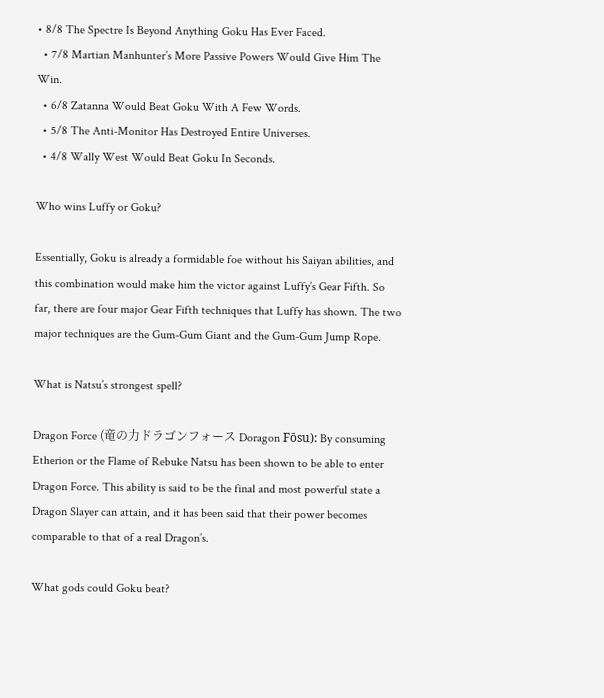• 8/8 The Spectre Is Beyond Anything Goku Has Ever Faced.
  • 7/8 Martian Manhunter’s More Passive Powers Would Give Him The Win.
  • 6/8 Zatanna Would Beat Goku With A Few Words.
  • 5/8 The Anti-Monitor Has Destroyed Entire Universes.
  • 4/8 Wally West Would Beat Goku In Seconds.

Who wins Luffy or Goku?

Essentially, Goku is already a formidable foe without his Saiyan abilities, and this combination would make him the victor against Luffy’s Gear Fifth. So far, there are four major Gear Fifth techniques that Luffy has shown. The two major techniques are the Gum-Gum Giant and the Gum-Gum Jump Rope.

What is Natsu’s strongest spell?

Dragon Force (竜の力ドラゴンフォース Doragon Fōsu): By consuming Etherion or the Flame of Rebuke Natsu has been shown to be able to enter Dragon Force. This ability is said to be the final and most powerful state a Dragon Slayer can attain, and it has been said that their power becomes comparable to that of a real Dragon’s.

What gods could Goku beat?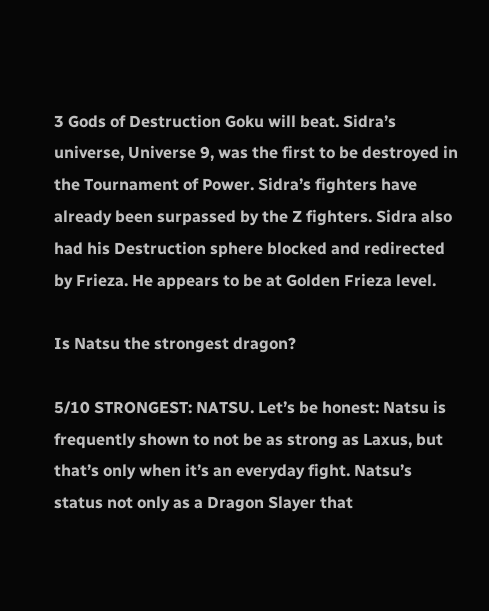3 Gods of Destruction Goku will beat. Sidra’s universe, Universe 9, was the first to be destroyed in the Tournament of Power. Sidra’s fighters have already been surpassed by the Z fighters. Sidra also had his Destruction sphere blocked and redirected by Frieza. He appears to be at Golden Frieza level.

Is Natsu the strongest dragon?

5/10 STRONGEST: NATSU. Let’s be honest: Natsu is frequently shown to not be as strong as Laxus, but that’s only when it’s an everyday fight. Natsu’s status not only as a Dragon Slayer that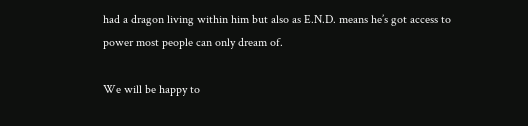had a dragon living within him but also as E.N.D. means he’s got access to power most people can only dream of.

We will be happy to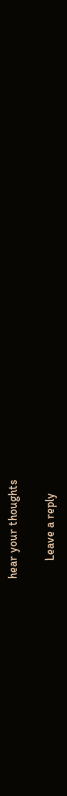hear your thoughts

      Leave a reply